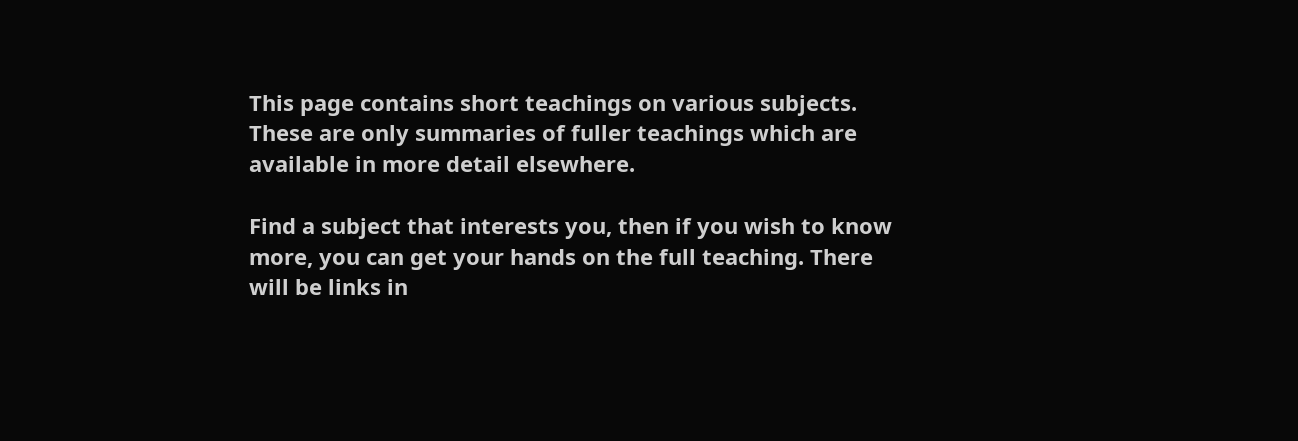This page contains short teachings on various subjects. These are only summaries of fuller teachings which are available in more detail elsewhere.

Find a subject that interests you, then if you wish to know more, you can get your hands on the full teaching. There will be links in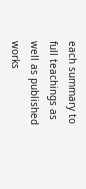each summary to full teachings as well as published works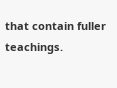that contain fuller teachings.